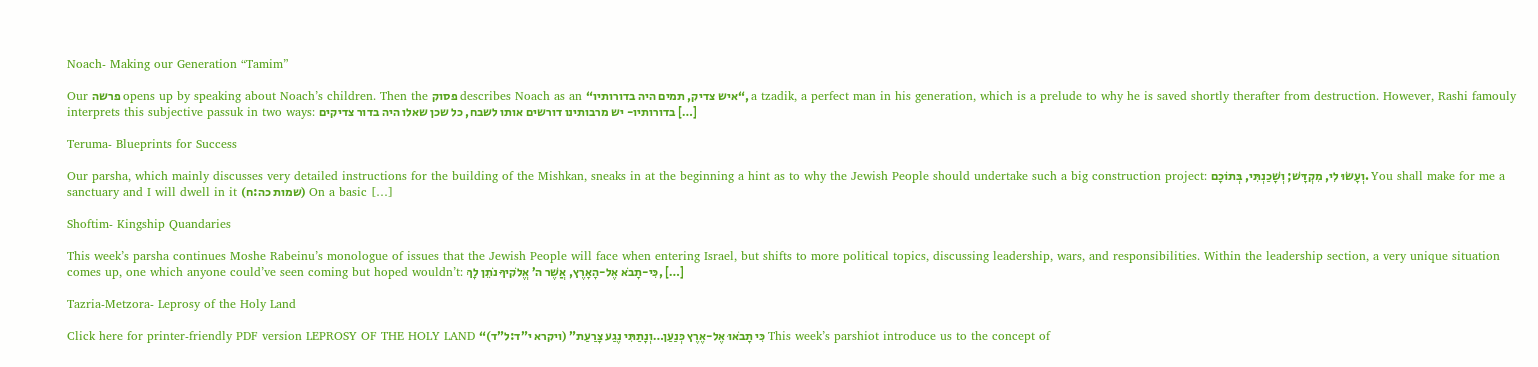Noach- Making our Generation “Tamim”

Our פרשה opens up by speaking about Noach’s children. Then the פסוק describes Noach as an “איש צדיק, תמים היה בדורותיו“, a tzadik, a perfect man in his generation, which is a prelude to why he is saved shortly therafter from destruction. However, Rashi famouly interprets this subjective passuk in two ways: בדורותיו- יש מרבותינו דורשים אותו לשבח, כל שכן שאלו היה בדור צדיקים […]

Teruma- Blueprints for Success

Our parsha, which mainly discusses very detailed instructions for the building of the Mishkan, sneaks in at the beginning a hint as to why the Jewish People should undertake such a big construction project: וְעָשׂוּ לִי, מִקְדָּשׁ; וְשָׁכַנְתִּי, בְּתוֹכָם. You shall make for me a sanctuary and I will dwell in it (שמות כה:ח) On a basic […]

Shoftim- Kingship Quandaries

This week’s parsha continues Moshe Rabeinu’s monologue of issues that the Jewish People will face when entering Israel, but shifts to more political topics, discussing leadership, wars, and responsibilities. Within the leadership section, a very unique situation comes up, one which anyone could’ve seen coming but hoped wouldn’t: כִּי-תָבֹא אֶל-הָאָרֶץ, אֲשֶׁר ה’ אֱלֹקיךָ נֹתֵן לָךְ, […]

Tazria-Metzora- Leprosy of the Holy Land

Click here for printer-friendly PDF version LEPROSY OF THE HOLY LAND “כִּי תָבֹאוּ אֶל-אֶרֶץ כְּנַעַן…וְנָתַתִּי נֶגַע צָרַעַת” (ויקרא י”ד:ל”ד) This week’s parshiot introduce us to the concept of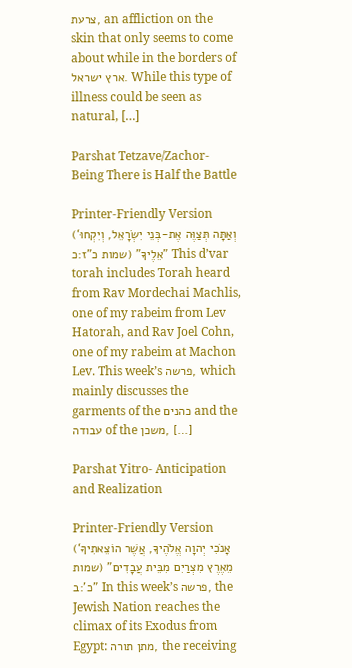צרעת, an affliction on the skin that only seems to come about while in the borders of ארץ ישראל. While this type of illness could be seen as natural, […]

Parshat Tetzave/Zachor- Being There is Half the Battle

Printer-Friendly Version (‘וְאַתָּה תְּצַוֶּה אֶת-בְּנֵי יִשְׂרָאֵל, וְיִקְחוּ אֵלֶיךָ” (שמות כ”ז:כ” This d’var torah includes Torah heard from Rav Mordechai Machlis, one of my rabeim from Lev Hatorah, and Rav Joel Cohn, one of my rabeim at Machon Lev. This week’s פרשה, which mainly discusses the  garments of the כהנים and the עבודה of the משכן, […]

Parshat Yitro- Anticipation and Realization

Printer-Friendly Version (‘אָנֹכִי יְהוָה אֱלֹהֶיךָ, אֲשֶׁר הוֹצֵאתִיךָ מֵאֶרֶץ מִצְרַיִם מִבֵּית עֲבָדִים” (שמות כ’:ב” In this week’s פרשה, the Jewish Nation reaches the climax of its Exodus from Egypt: מתן תורה, the receiving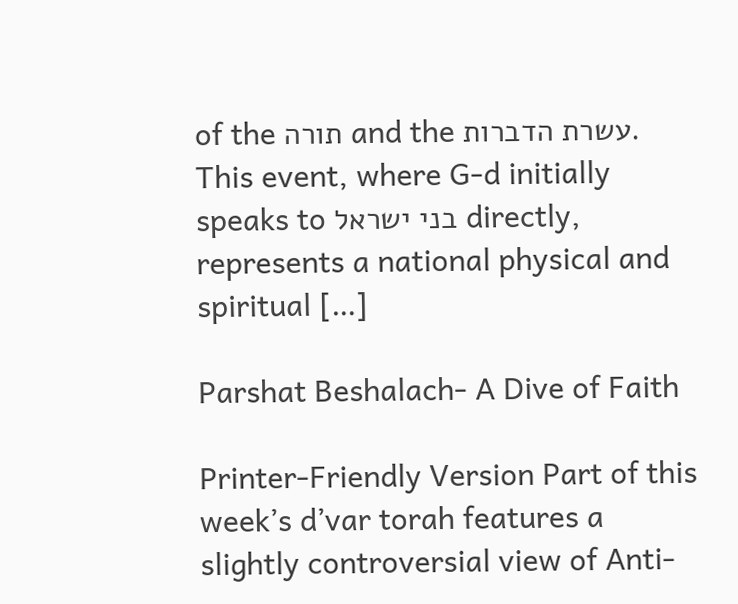of the תורה and the עשרת הדברות. This event, where G-d initially speaks to בני ישראל directly, represents a national physical and spiritual […]

Parshat Beshalach- A Dive of Faith

Printer-Friendly Version Part of this week’s d’var torah features a slightly controversial view of Anti-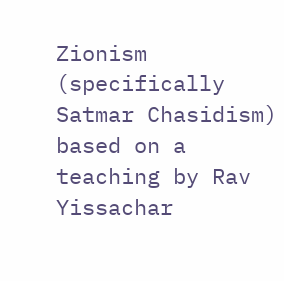Zionism (specifically Satmar Chasidism) based on a teaching by Rav Yissachar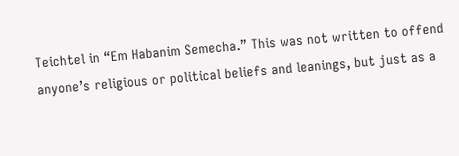Teichtel in “Em Habanim Semecha.” This was not written to offend anyone’s religious or political beliefs and leanings, but just as a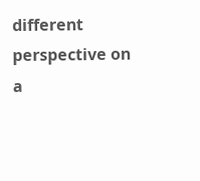different perspective on a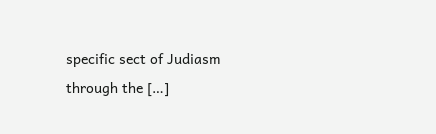specific sect of Judiasm through the […]